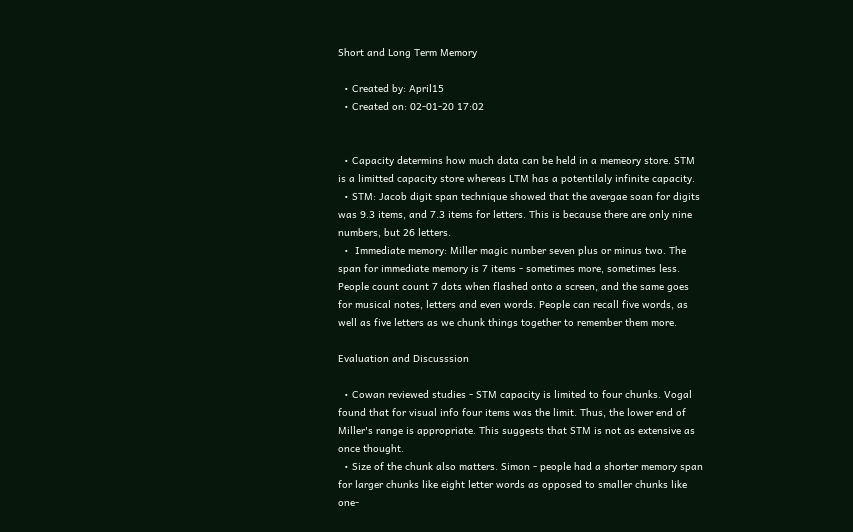Short and Long Term Memory

  • Created by: April15
  • Created on: 02-01-20 17:02


  • Capacity determins how much data can be held in a memeory store. STM is a limitted capacity store whereas LTM has a potentilaly infinite capacity.
  • STM: Jacob digit span technique showed that the avergae soan for digits was 9.3 items, and 7.3 items for letters. This is because there are only nine numbers, but 26 letters.
  •  Immediate memory: Miller magic number seven plus or minus two. The span for immediate memory is 7 items - sometimes more, sometimes less. People count count 7 dots when flashed onto a screen, and the same goes for musical notes, letters and even words. People can recall five words, as well as five letters as we chunk things together to remember them more.

Evaluation and Discusssion

  • Cowan reviewed studies - STM capacity is limited to four chunks. Vogal found that for visual info four items was the limit. Thus, the lower end of Miller's range is appropriate. This suggests that STM is not as extensive as once thought.
  • Size of the chunk also matters. Simon - people had a shorter memory span for larger chunks like eight letter words as opposed to smaller chunks like one-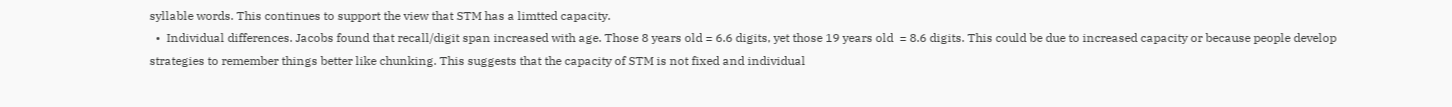syllable words. This continues to support the view that STM has a limtted capacity.
  •  Individual differences. Jacobs found that recall/digit span increased with age. Those 8 years old = 6.6 digits, yet those 19 years old  = 8.6 digits. This could be due to increased capacity or because people develop strategies to remember things better like chunking. This suggests that the capacity of STM is not fixed and individual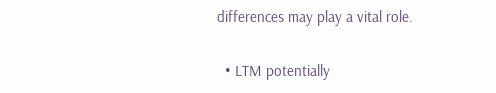differences may play a vital role.


  • LTM potentially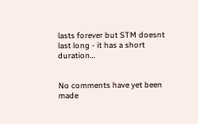lasts forever but STM doesnt last long - it has a short duration…


No comments have yet been made